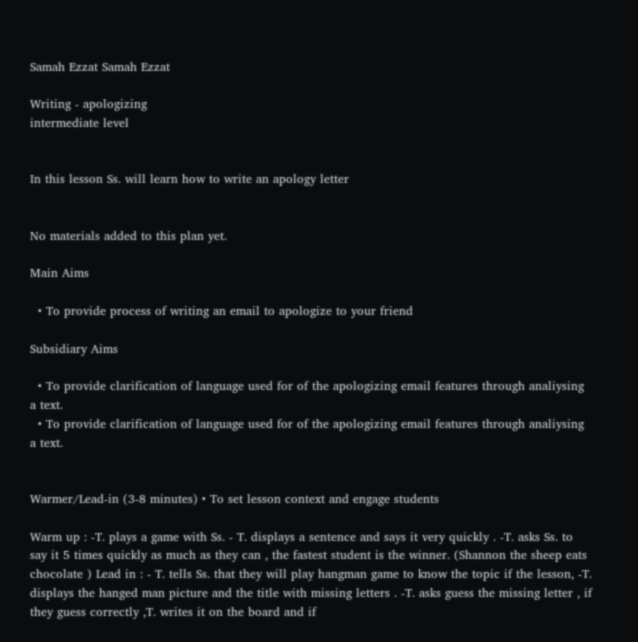Samah Ezzat Samah Ezzat

Writing - apologizing
intermediate level


In this lesson Ss. will learn how to write an apology letter


No materials added to this plan yet.

Main Aims

  • To provide process of writing an email to apologize to your friend

Subsidiary Aims

  • To provide clarification of language used for of the apologizing email features through analiysing a text.
  • To provide clarification of language used for of the apologizing email features through analiysing a text.


Warmer/Lead-in (3-8 minutes) • To set lesson context and engage students

Warm up : -T. plays a game with Ss. - T. displays a sentence and says it very quickly . -T. asks Ss. to say it 5 times quickly as much as they can , the fastest student is the winner. (Shannon the sheep eats chocolate ) Lead in : - T. tells Ss. that they will play hangman game to know the topic if the lesson, -T. displays the hanged man picture and the title with missing letters . -T. asks guess the missing letter , if they guess correctly ,T. writes it on the board and if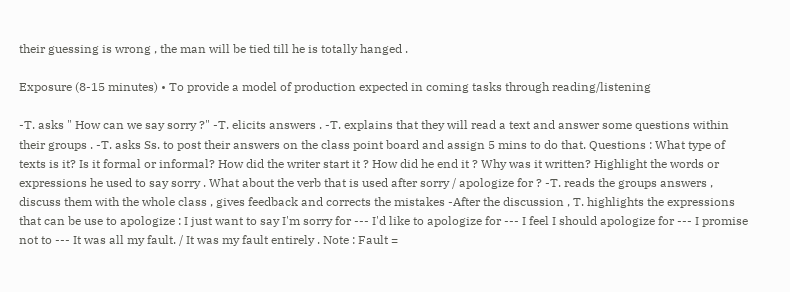their guessing is wrong , the man will be tied till he is totally hanged .

Exposure (8-15 minutes) • To provide a model of production expected in coming tasks through reading/listening

-T. asks " How can we say sorry ?" -T. elicits answers . -T. explains that they will read a text and answer some questions within their groups . -T. asks Ss. to post their answers on the class point board and assign 5 mins to do that. Questions : What type of texts is it? Is it formal or informal? How did the writer start it ? How did he end it ? Why was it written? Highlight the words or expressions he used to say sorry . What about the verb that is used after sorry / apologize for ? -T. reads the groups answers , discuss them with the whole class , gives feedback and corrects the mistakes -After the discussion , T. highlights the expressions that can be use to apologize : I just want to say I'm sorry for --- I'd like to apologize for --- I feel I should apologize for --- I promise not to --- It was all my fault. / It was my fault entirely . Note : Fault =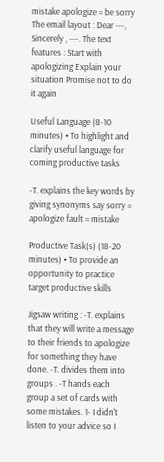mistake apologize = be sorry The email layout : Dear ---, Sincerely , ---. The text features : Start with apologizing Explain your situation Promise not to do it again

Useful Language (8-10 minutes) • To highlight and clarify useful language for coming productive tasks

-T. explains the key words by giving synonyms say sorry = apologize fault = mistake

Productive Task(s) (18-20 minutes) • To provide an opportunity to practice target productive skills

Jigsaw writing : -T. explains that they will write a message to their friends to apologize for something they have done. -T. divides them into groups . -T hands each group a set of cards with some mistakes. 1- I didn't listen to your advice so I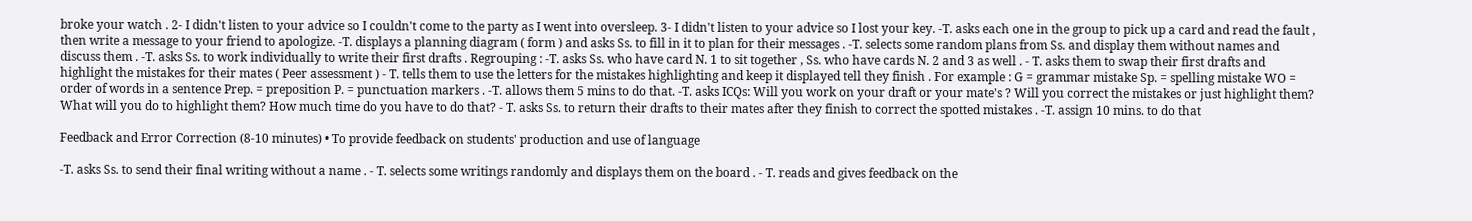broke your watch . 2- I didn't listen to your advice so I couldn't come to the party as I went into oversleep. 3- I didn't listen to your advice so I lost your key. -T. asks each one in the group to pick up a card and read the fault , then write a message to your friend to apologize. -T. displays a planning diagram ( form ) and asks Ss. to fill in it to plan for their messages . -T. selects some random plans from Ss. and display them without names and discuss them . -T. asks Ss. to work individually to write their first drafts . Regrouping : -T. asks Ss. who have card N. 1 to sit together , Ss. who have cards N. 2 and 3 as well . - T. asks them to swap their first drafts and highlight the mistakes for their mates ( Peer assessment ) - T. tells them to use the letters for the mistakes highlighting and keep it displayed tell they finish . For example : G = grammar mistake Sp. = spelling mistake WO = order of words in a sentence Prep. = preposition P. = punctuation markers . -T. allows them 5 mins to do that. -T. asks ICQs: Will you work on your draft or your mate's ? Will you correct the mistakes or just highlight them? What will you do to highlight them? How much time do you have to do that? - T. asks Ss. to return their drafts to their mates after they finish to correct the spotted mistakes . -T. assign 10 mins. to do that

Feedback and Error Correction (8-10 minutes) • To provide feedback on students' production and use of language

-T. asks Ss. to send their final writing without a name . - T. selects some writings randomly and displays them on the board . - T. reads and gives feedback on the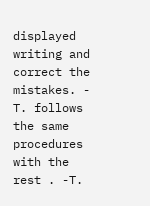displayed writing and correct the mistakes. - T. follows the same procedures with the rest . -T.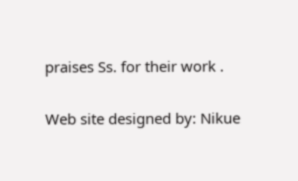praises Ss. for their work .

Web site designed by: Nikue